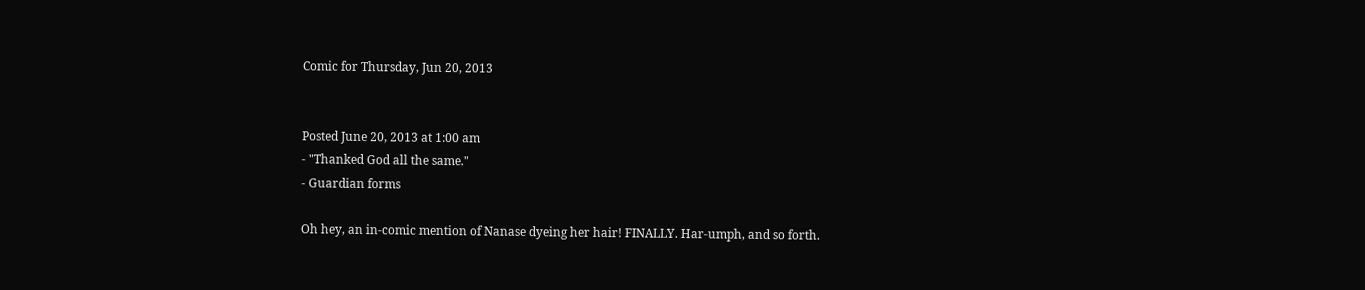Comic for Thursday, Jun 20, 2013


Posted June 20, 2013 at 1:00 am
- "Thanked God all the same."
- Guardian forms

Oh hey, an in-comic mention of Nanase dyeing her hair! FINALLY. Har-umph, and so forth.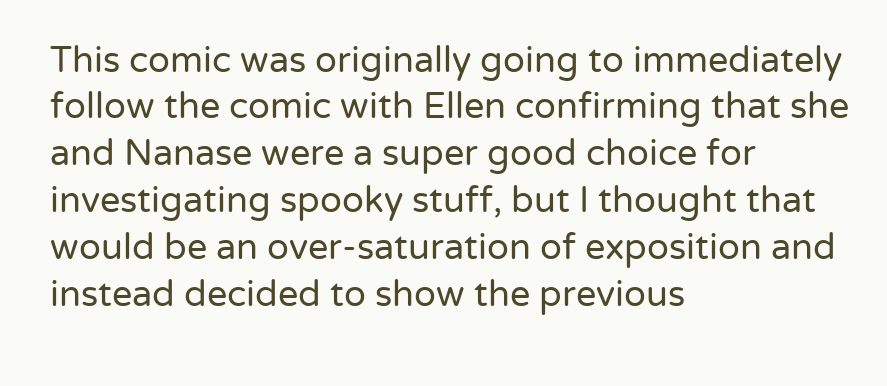This comic was originally going to immediately follow the comic with Ellen confirming that she and Nanase were a super good choice for investigating spooky stuff, but I thought that would be an over-saturation of exposition and instead decided to show the previous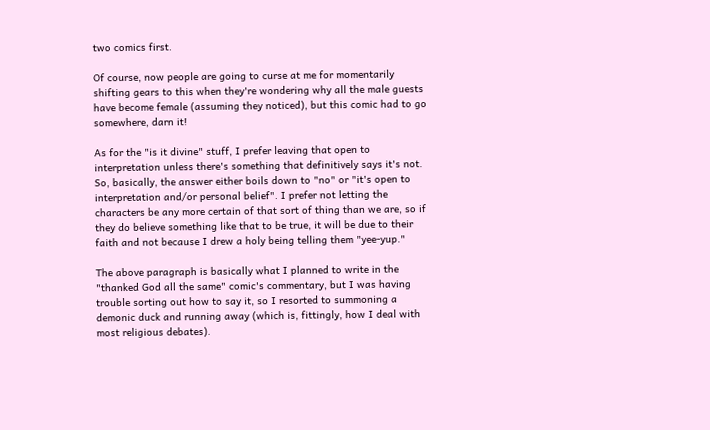two comics first.

Of course, now people are going to curse at me for momentarily shifting gears to this when they're wondering why all the male guests have become female (assuming they noticed), but this comic had to go somewhere, darn it!

As for the "is it divine" stuff, I prefer leaving that open to interpretation unless there's something that definitively says it's not. So, basically, the answer either boils down to "no" or "it's open to interpretation and/or personal belief". I prefer not letting the characters be any more certain of that sort of thing than we are, so if they do believe something like that to be true, it will be due to their faith and not because I drew a holy being telling them "yee-yup."

The above paragraph is basically what I planned to write in the "thanked God all the same" comic's commentary, but I was having trouble sorting out how to say it, so I resorted to summoning a demonic duck and running away (which is, fittingly, how I deal with most religious debates).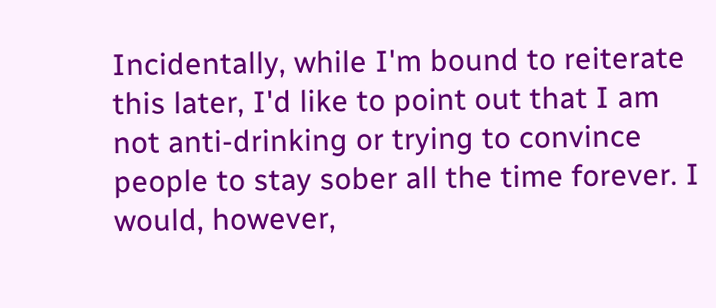Incidentally, while I'm bound to reiterate this later, I'd like to point out that I am not anti-drinking or trying to convince people to stay sober all the time forever. I would, however,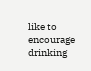like to encourage drinking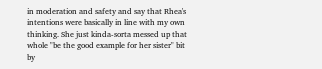in moderation and safety and say that Rhea's intentions were basically in line with my own thinking. She just kinda-sorta messed up that whole "be the good example for her sister" bit by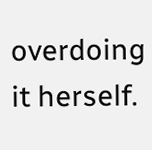overdoing it herself.